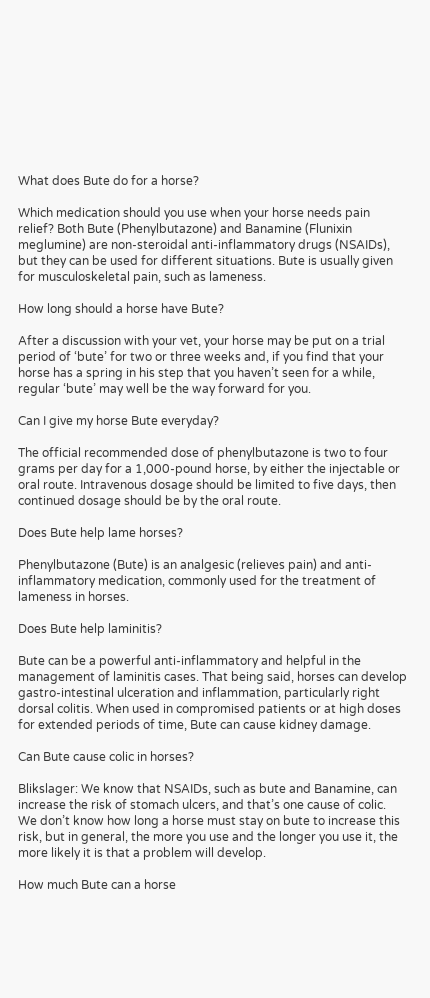What does Bute do for a horse?

Which medication should you use when your horse needs pain relief? Both Bute (Phenylbutazone) and Banamine (Flunixin meglumine) are non-steroidal anti-inflammatory drugs (NSAIDs), but they can be used for different situations. Bute is usually given for musculoskeletal pain, such as lameness.

How long should a horse have Bute?

After a discussion with your vet, your horse may be put on a trial period of ‘bute’ for two or three weeks and, if you find that your horse has a spring in his step that you haven’t seen for a while, regular ‘bute’ may well be the way forward for you.

Can I give my horse Bute everyday?

The official recommended dose of phenylbutazone is two to four grams per day for a 1,000-pound horse, by either the injectable or oral route. Intravenous dosage should be limited to five days, then continued dosage should be by the oral route.

Does Bute help lame horses?

Phenylbutazone (Bute) is an analgesic (relieves pain) and anti-inflammatory medication, commonly used for the treatment of lameness in horses.

Does Bute help laminitis?

Bute can be a powerful anti-inflammatory and helpful in the management of laminitis cases. That being said, horses can develop gastro-intestinal ulceration and inflammation, particularly right dorsal colitis. When used in compromised patients or at high doses for extended periods of time, Bute can cause kidney damage.

Can Bute cause colic in horses?

Blikslager: We know that NSAIDs, such as bute and Banamine, can increase the risk of stomach ulcers, and that’s one cause of colic. We don’t know how long a horse must stay on bute to increase this risk, but in general, the more you use and the longer you use it, the more likely it is that a problem will develop.

How much Bute can a horse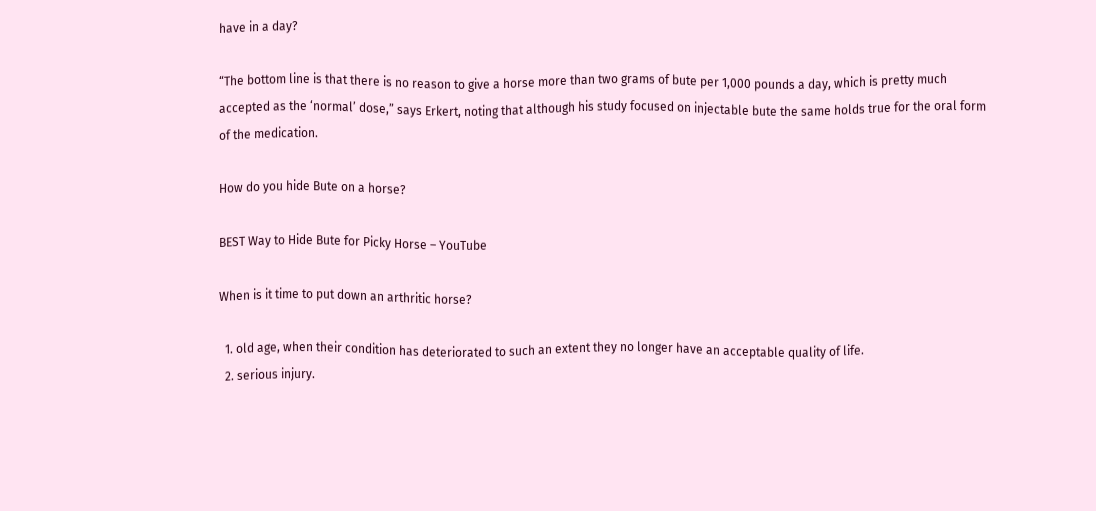have in a day?

“The bottom line is that there is no reason to give a horse more than two grams of bute per 1,000 pounds a day, which is pretty much accepted as the ‘normal’ dose,” says Erkert, noting that although his study focused on injectable bute the same holds true for the oral form of the medication.

How do you hide Bute on a horse?

BEST Way to Hide Bute for Picky Horse – YouTube

When is it time to put down an arthritic horse?

  1. old age, when their condition has deteriorated to such an extent they no longer have an acceptable quality of life.
  2. serious injury.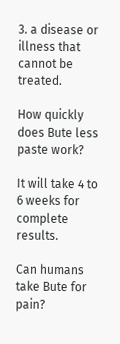3. a disease or illness that cannot be treated.

How quickly does Bute less paste work?

It will take 4 to 6 weeks for complete results.

Can humans take Bute for pain?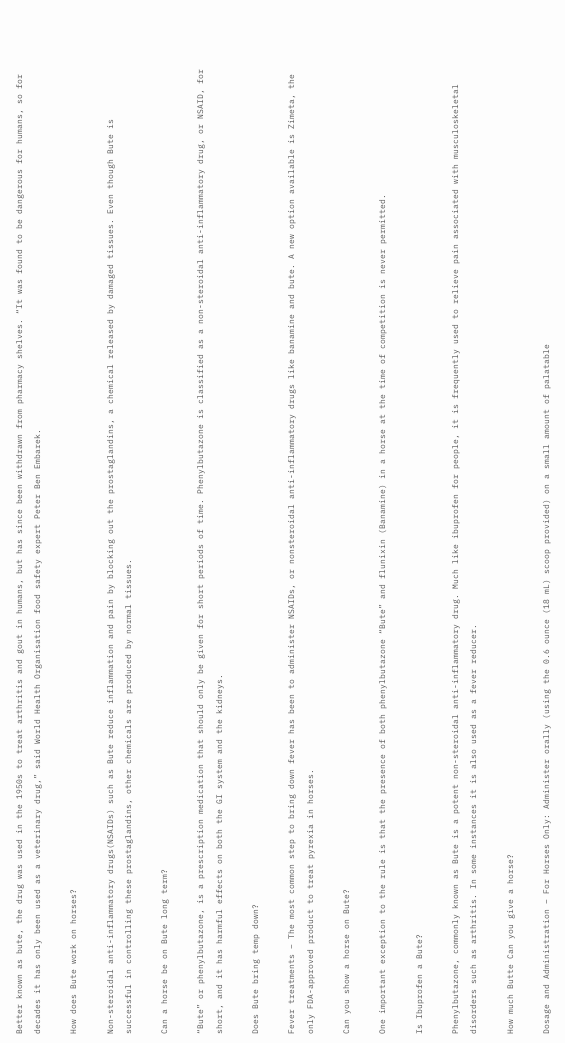Better known as bute, the drug was used in the 1950s to treat arthritis and gout in humans, but has since been withdrawn from pharmacy shelves. “It was found to be dangerous for humans, so for decades it has only been used as a veterinary drug,” said World Health Organisation food safety expert Peter Ben Embarek.

How does Bute work on horses?

Non-steroidal anti-inflammatory drugs(NSAIDs) such as Bute reduce inflammation and pain by blocking out the prostaglandins, a chemical released by damaged tissues. Even though Bute is successful in controlling these prostaglandins, other chemicals are produced by normal tissues.

Can a horse be on Bute long term?

“Bute” or phenylbutazone, is a prescription medication that should only be given for short periods of time. Phenylbutazone is classified as a non-steroidal anti-inflammatory drug, or NSAID, for short, and it has harmful effects on both the GI system and the kidneys.

Does Bute bring temp down?

Fever treatments – The most common step to bring down fever has been to administer NSAIDs, or nonsteroidal anti-inflammatory drugs like banamine and bute. A new option available is Zimeta, the only FDA-approved product to treat pyrexia in horses.

Can you show a horse on Bute?

One important exception to the rule is that the presence of both phenylbutazone “Bute” and flunixin (Banamine) in a horse at the time of competition is never permitted.

Is Ibuprofen a Bute?

Phenylbutazone, commonly known as Bute is a potent non-steroidal anti-inflammatory drug. Much like ibuprofen for people, it is frequently used to relieve pain associated with musculoskeletal disorders such as arthritis. In some instances it is also used as a fever reducer.

How much Butte Can you give a horse?

Dosage and Administration – For Horses Only: Administer orally (using the 0.6 ounce (18 mL) scoop provided) on a small amount of palatable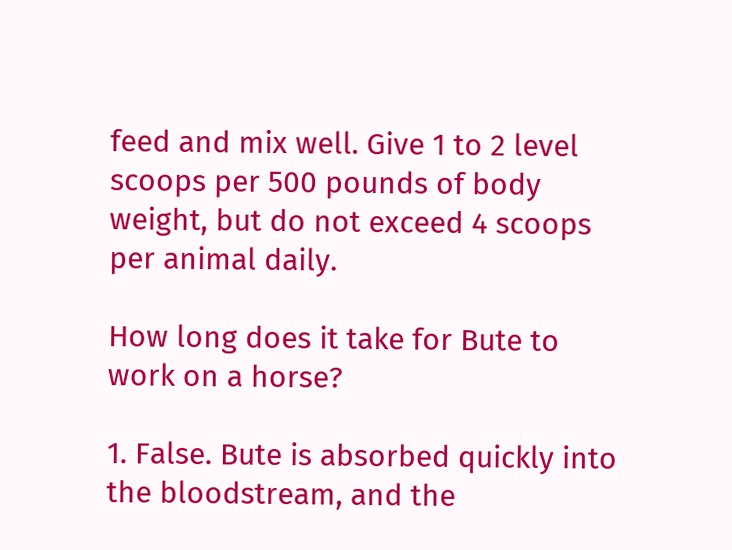feed and mix well. Give 1 to 2 level scoops per 500 pounds of body weight, but do not exceed 4 scoops per animal daily.

How long does it take for Bute to work on a horse?

1. False. Bute is absorbed quickly into the bloodstream, and the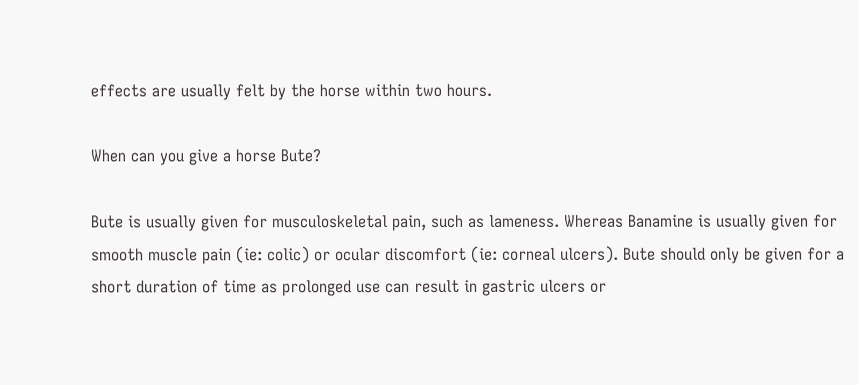effects are usually felt by the horse within two hours.

When can you give a horse Bute?

Bute is usually given for musculoskeletal pain, such as lameness. Whereas Banamine is usually given for smooth muscle pain (ie: colic) or ocular discomfort (ie: corneal ulcers). Bute should only be given for a short duration of time as prolonged use can result in gastric ulcers or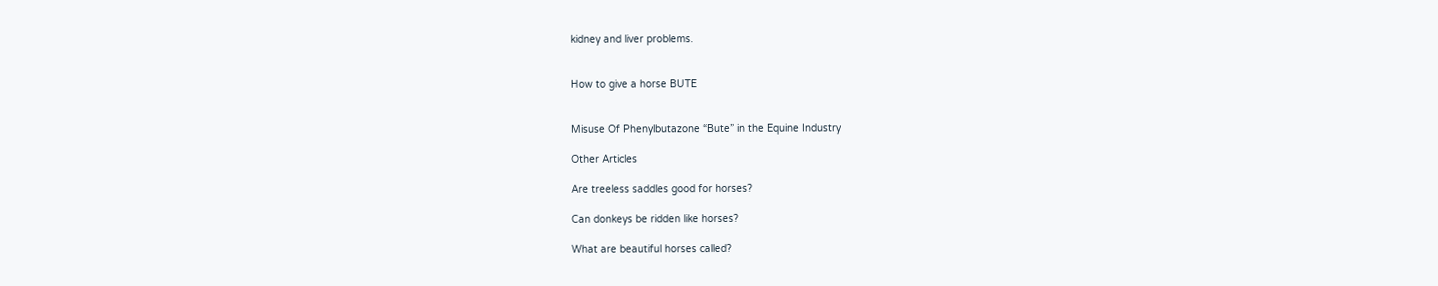kidney and liver problems.


How to give a horse BUTE


Misuse Of Phenylbutazone “Bute” in the Equine Industry

Other Articles

Are treeless saddles good for horses?

Can donkeys be ridden like horses?

What are beautiful horses called?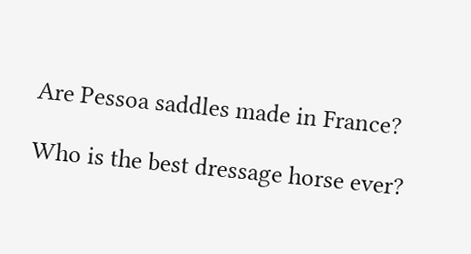Are Pessoa saddles made in France?

Who is the best dressage horse ever?